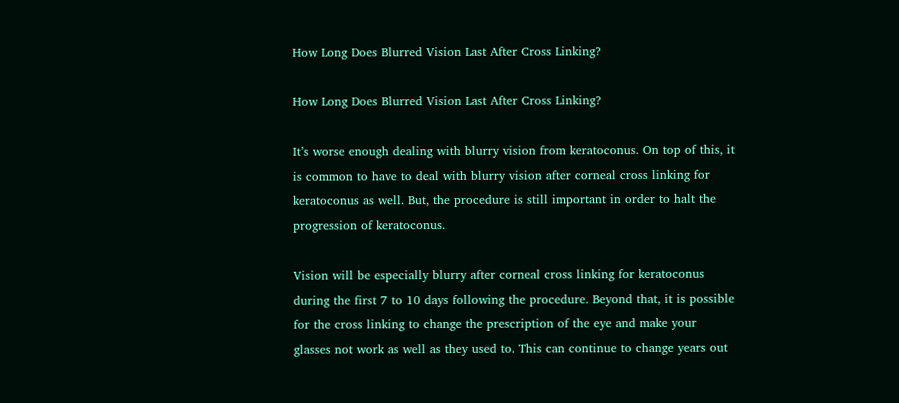How Long Does Blurred Vision Last After Cross Linking?

How Long Does Blurred Vision Last After Cross Linking?

It’s worse enough dealing with blurry vision from keratoconus. On top of this, it is common to have to deal with blurry vision after corneal cross linking for keratoconus as well. But, the procedure is still important in order to halt the progression of keratoconus.

Vision will be especially blurry after corneal cross linking for keratoconus during the first 7 to 10 days following the procedure. Beyond that, it is possible for the cross linking to change the prescription of the eye and make your glasses not work as well as they used to. This can continue to change years out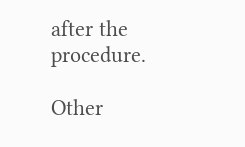after the procedure.

Other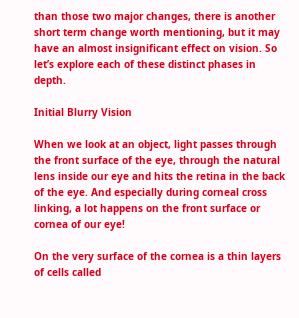than those two major changes, there is another short term change worth mentioning, but it may have an almost insignificant effect on vision. So let’s explore each of these distinct phases in depth.

Initial Blurry Vision

When we look at an object, light passes through the front surface of the eye, through the natural lens inside our eye and hits the retina in the back of the eye. And especially during corneal cross linking, a lot happens on the front surface or cornea of our eye!

On the very surface of the cornea is a thin layers of cells called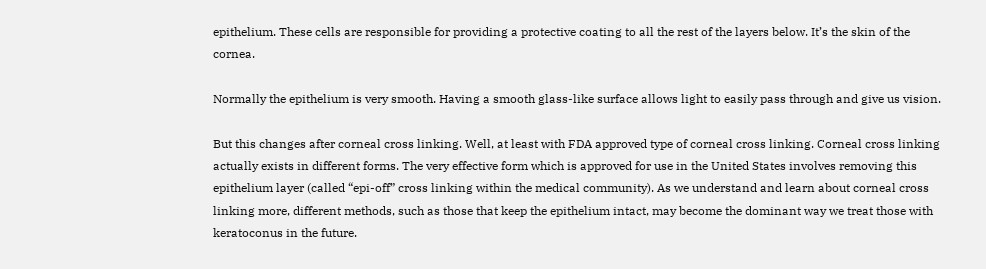epithelium. These cells are responsible for providing a protective coating to all the rest of the layers below. It’s the skin of the cornea.

Normally the epithelium is very smooth. Having a smooth glass-like surface allows light to easily pass through and give us vision.

But this changes after corneal cross linking. Well, at least with FDA approved type of corneal cross linking. Corneal cross linking actually exists in different forms. The very effective form which is approved for use in the United States involves removing this epithelium layer (called “epi-off” cross linking within the medical community). As we understand and learn about corneal cross linking more, different methods, such as those that keep the epithelium intact, may become the dominant way we treat those with keratoconus in the future.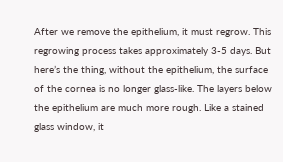After we remove the epithelium, it must regrow. This regrowing process takes approximately 3-5 days. But here’s the thing, without the epithelium, the surface of the cornea is no longer glass-like. The layers below the epithelium are much more rough. Like a stained glass window, it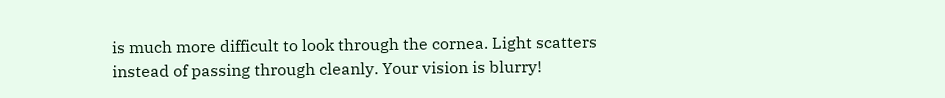is much more difficult to look through the cornea. Light scatters instead of passing through cleanly. Your vision is blurry!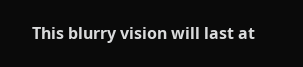This blurry vision will last at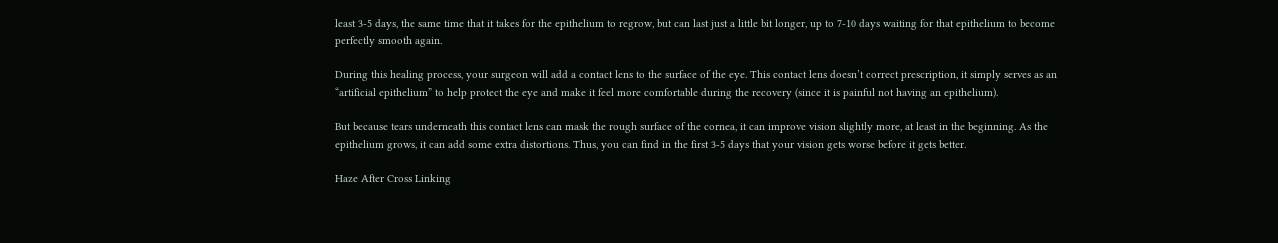least 3-5 days, the same time that it takes for the epithelium to regrow, but can last just a little bit longer, up to 7-10 days waiting for that epithelium to become perfectly smooth again.

During this healing process, your surgeon will add a contact lens to the surface of the eye. This contact lens doesn’t correct prescription, it simply serves as an “artificial epithelium” to help protect the eye and make it feel more comfortable during the recovery (since it is painful not having an epithelium).

But because tears underneath this contact lens can mask the rough surface of the cornea, it can improve vision slightly more, at least in the beginning. As the epithelium grows, it can add some extra distortions. Thus, you can find in the first 3-5 days that your vision gets worse before it gets better.

Haze After Cross Linking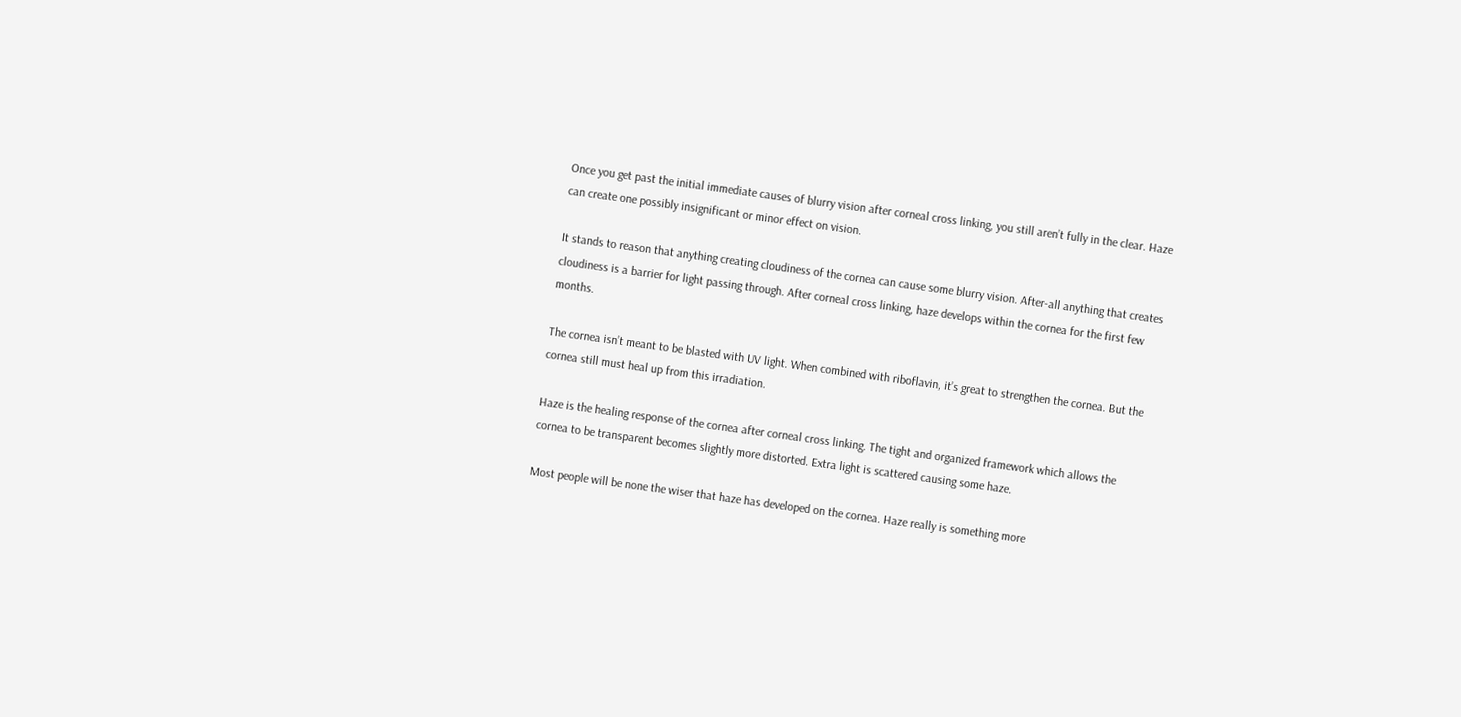Once you get past the initial immediate causes of blurry vision after corneal cross linking, you still aren’t fully in the clear. Haze can create one possibly insignificant or minor effect on vision.

It stands to reason that anything creating cloudiness of the cornea can cause some blurry vision. After-all anything that creates cloudiness is a barrier for light passing through. After corneal cross linking, haze develops within the cornea for the first few months.

The cornea isn’t meant to be blasted with UV light. When combined with riboflavin, it’s great to strengthen the cornea. But the cornea still must heal up from this irradiation.

Haze is the healing response of the cornea after corneal cross linking. The tight and organized framework which allows the cornea to be transparent becomes slightly more distorted. Extra light is scattered causing some haze.

Most people will be none the wiser that haze has developed on the cornea. Haze really is something more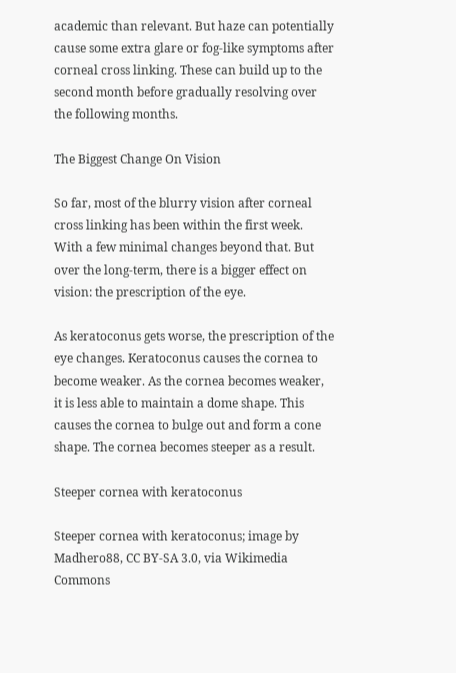academic than relevant. But haze can potentially cause some extra glare or fog-like symptoms after corneal cross linking. These can build up to the second month before gradually resolving over the following months.

The Biggest Change On Vision

So far, most of the blurry vision after corneal cross linking has been within the first week. With a few minimal changes beyond that. But over the long-term, there is a bigger effect on vision: the prescription of the eye.

As keratoconus gets worse, the prescription of the eye changes. Keratoconus causes the cornea to become weaker. As the cornea becomes weaker, it is less able to maintain a dome shape. This causes the cornea to bulge out and form a cone shape. The cornea becomes steeper as a result.

Steeper cornea with keratoconus

Steeper cornea with keratoconus; image by Madhero88, CC BY-SA 3.0, via Wikimedia Commons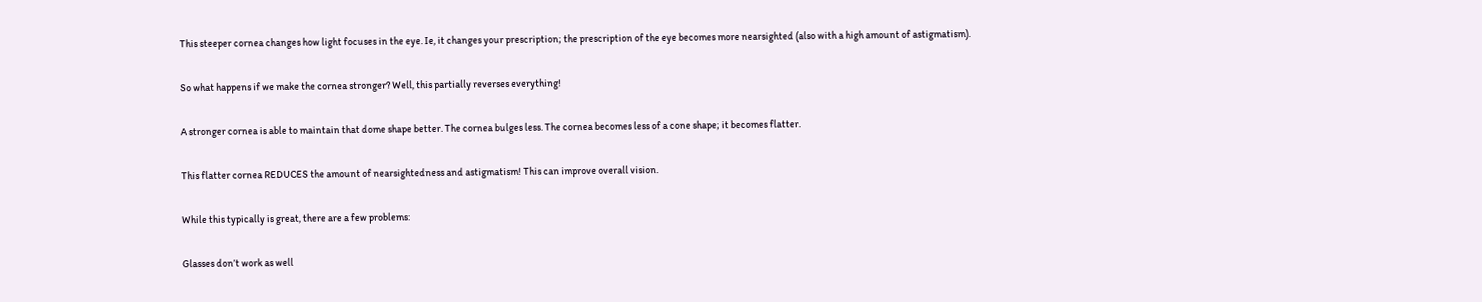This steeper cornea changes how light focuses in the eye. Ie, it changes your prescription; the prescription of the eye becomes more nearsighted (also with a high amount of astigmatism).

So what happens if we make the cornea stronger? Well, this partially reverses everything!

A stronger cornea is able to maintain that dome shape better. The cornea bulges less. The cornea becomes less of a cone shape; it becomes flatter.

This flatter cornea REDUCES the amount of nearsightedness and astigmatism! This can improve overall vision.

While this typically is great, there are a few problems:

Glasses don’t work as well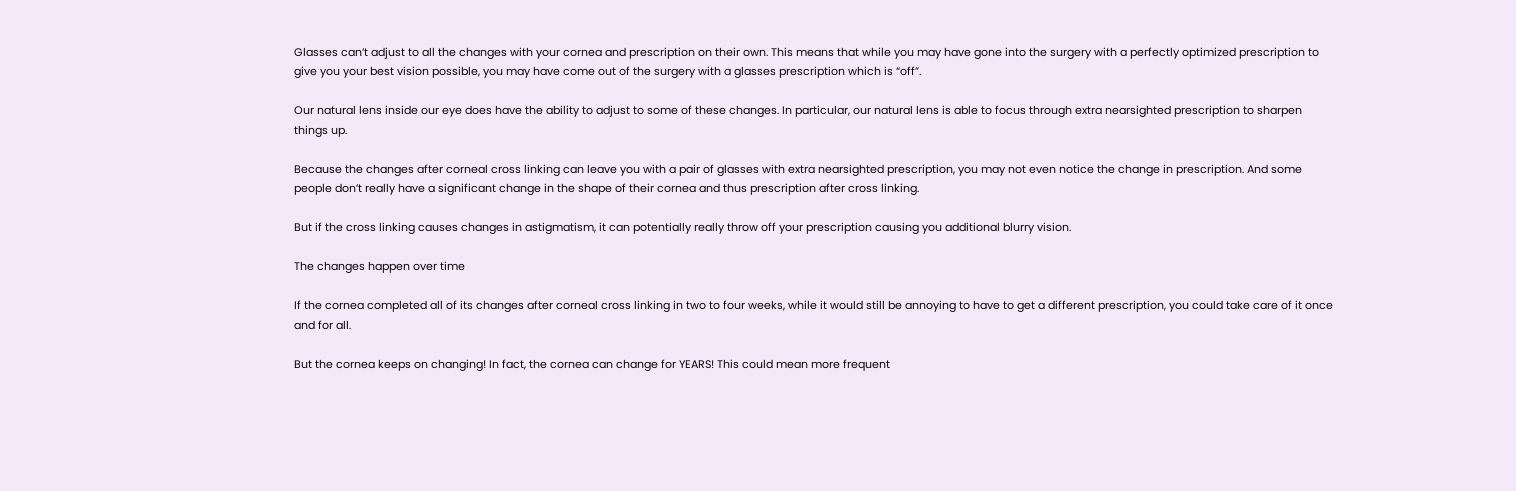Glasses can’t adjust to all the changes with your cornea and prescription on their own. This means that while you may have gone into the surgery with a perfectly optimized prescription to give you your best vision possible, you may have come out of the surgery with a glasses prescription which is “off”.

Our natural lens inside our eye does have the ability to adjust to some of these changes. In particular, our natural lens is able to focus through extra nearsighted prescription to sharpen things up.

Because the changes after corneal cross linking can leave you with a pair of glasses with extra nearsighted prescription, you may not even notice the change in prescription. And some people don’t really have a significant change in the shape of their cornea and thus prescription after cross linking.

But if the cross linking causes changes in astigmatism, it can potentially really throw off your prescription causing you additional blurry vision.

The changes happen over time

If the cornea completed all of its changes after corneal cross linking in two to four weeks, while it would still be annoying to have to get a different prescription, you could take care of it once and for all.

But the cornea keeps on changing! In fact, the cornea can change for YEARS! This could mean more frequent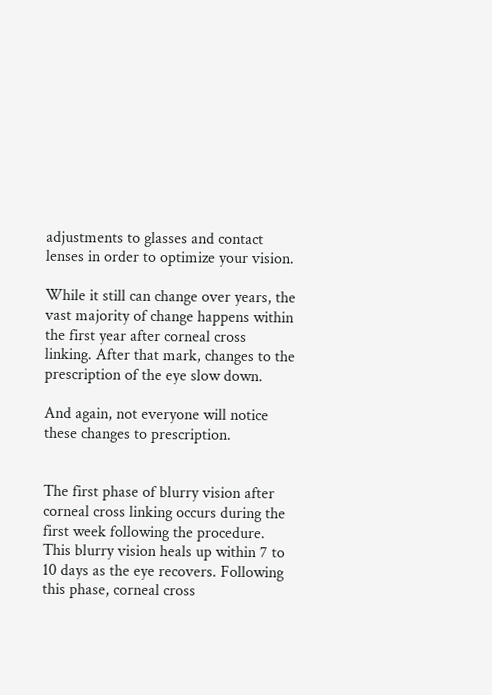adjustments to glasses and contact lenses in order to optimize your vision.

While it still can change over years, the vast majority of change happens within the first year after corneal cross linking. After that mark, changes to the prescription of the eye slow down.

And again, not everyone will notice these changes to prescription.


The first phase of blurry vision after corneal cross linking occurs during the first week following the procedure. This blurry vision heals up within 7 to 10 days as the eye recovers. Following this phase, corneal cross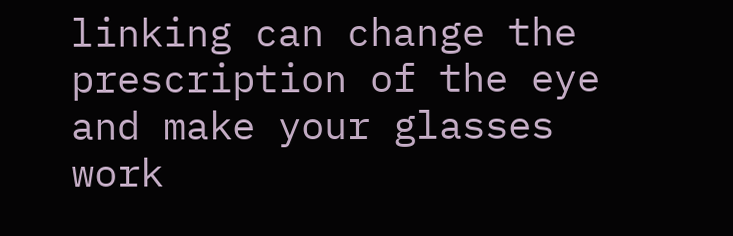linking can change the prescription of the eye and make your glasses work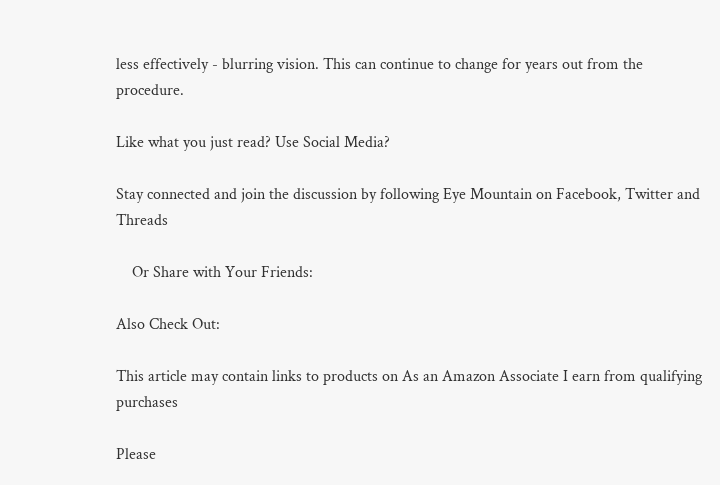less effectively - blurring vision. This can continue to change for years out from the procedure.

Like what you just read? Use Social Media?

Stay connected and join the discussion by following Eye Mountain on Facebook, Twitter and Threads

    Or Share with Your Friends:

Also Check Out:

This article may contain links to products on As an Amazon Associate I earn from qualifying purchases

Please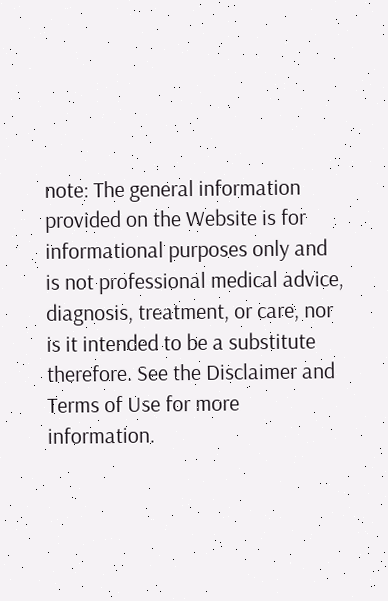note: The general information provided on the Website is for informational purposes only and is not professional medical advice, diagnosis, treatment, or care, nor is it intended to be a substitute therefore. See the Disclaimer and Terms of Use for more information.